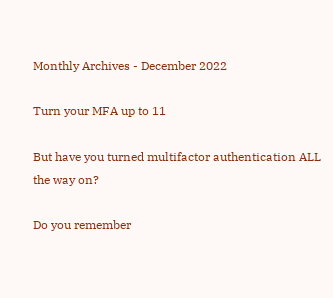Monthly Archives - December 2022

Turn your MFA up to 11

But have you turned multifactor authentication ALL the way on?

Do you remember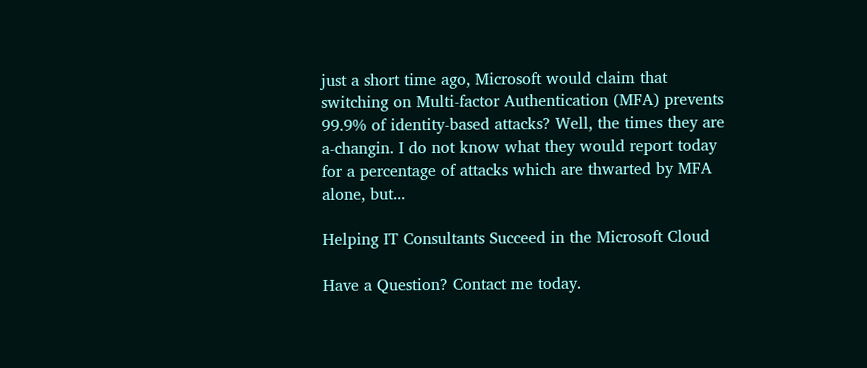just a short time ago, Microsoft would claim that switching on Multi-factor Authentication (MFA) prevents 99.9% of identity-based attacks? Well, the times they are a-changin. I do not know what they would report today for a percentage of attacks which are thwarted by MFA alone, but...

Helping IT Consultants Succeed in the Microsoft Cloud

Have a Question? Contact me today.